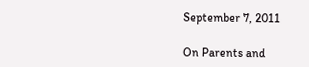September 7, 2011

On Parents and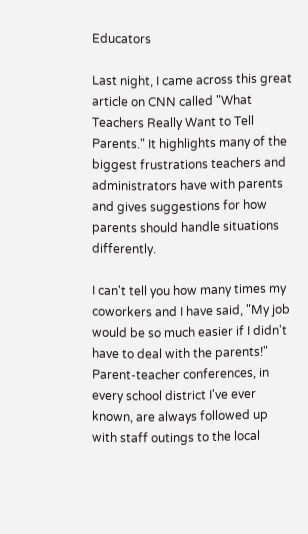Educators

Last night, I came across this great article on CNN called "What Teachers Really Want to Tell Parents." It highlights many of the biggest frustrations teachers and administrators have with parents and gives suggestions for how parents should handle situations differently.

I can't tell you how many times my coworkers and I have said, "My job would be so much easier if I didn't have to deal with the parents!" Parent-teacher conferences, in every school district I've ever known, are always followed up with staff outings to the local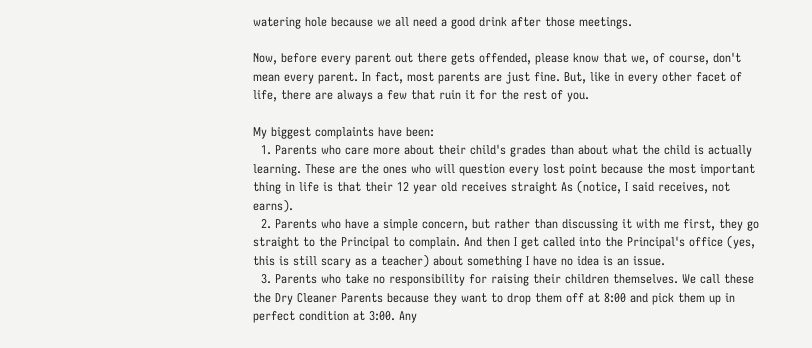watering hole because we all need a good drink after those meetings.

Now, before every parent out there gets offended, please know that we, of course, don't mean every parent. In fact, most parents are just fine. But, like in every other facet of life, there are always a few that ruin it for the rest of you.

My biggest complaints have been:
  1. Parents who care more about their child's grades than about what the child is actually learning. These are the ones who will question every lost point because the most important thing in life is that their 12 year old receives straight As (notice, I said receives, not earns).
  2. Parents who have a simple concern, but rather than discussing it with me first, they go straight to the Principal to complain. And then I get called into the Principal's office (yes, this is still scary as a teacher) about something I have no idea is an issue.
  3. Parents who take no responsibility for raising their children themselves. We call these the Dry Cleaner Parents because they want to drop them off at 8:00 and pick them up in perfect condition at 3:00. Any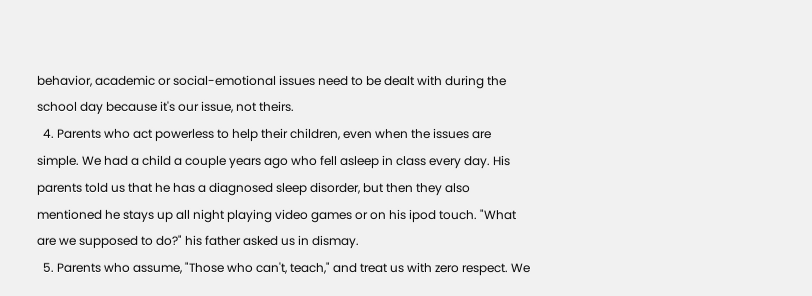behavior, academic or social-emotional issues need to be dealt with during the school day because it's our issue, not theirs.
  4. Parents who act powerless to help their children, even when the issues are simple. We had a child a couple years ago who fell asleep in class every day. His parents told us that he has a diagnosed sleep disorder, but then they also mentioned he stays up all night playing video games or on his ipod touch. "What are we supposed to do?" his father asked us in dismay.
  5. Parents who assume, "Those who can't, teach," and treat us with zero respect. We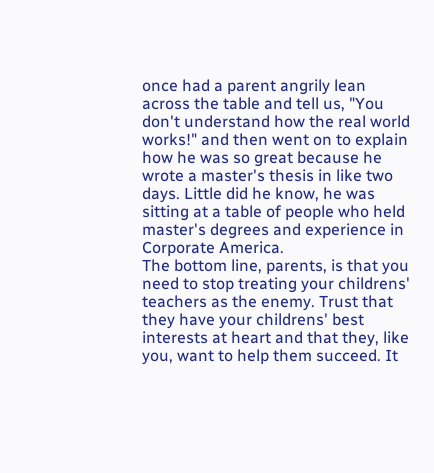once had a parent angrily lean across the table and tell us, "You don't understand how the real world works!" and then went on to explain how he was so great because he wrote a master's thesis in like two days. Little did he know, he was sitting at a table of people who held master's degrees and experience in Corporate America.
The bottom line, parents, is that you need to stop treating your childrens' teachers as the enemy. Trust that they have your childrens' best interests at heart and that they, like you, want to help them succeed. It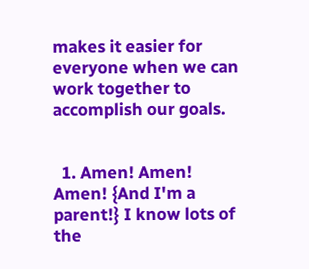makes it easier for everyone when we can work together to accomplish our goals.


  1. Amen! Amen! Amen! {And I'm a parent!} I know lots of the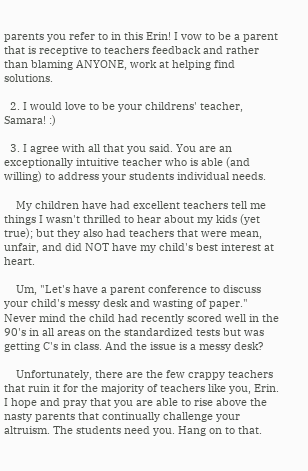parents you refer to in this Erin! I vow to be a parent that is receptive to teachers feedback and rather than blaming ANYONE, work at helping find solutions.

  2. I would love to be your childrens' teacher, Samara! :)

  3. I agree with all that you said. You are an exceptionally intuitive teacher who is able (and willing) to address your students individual needs.

    My children have had excellent teachers tell me things I wasn't thrilled to hear about my kids (yet true); but they also had teachers that were mean, unfair, and did NOT have my child's best interest at heart.

    Um, "Let's have a parent conference to discuss your child's messy desk and wasting of paper." Never mind the child had recently scored well in the 90's in all areas on the standardized tests but was getting C's in class. And the issue is a messy desk?

    Unfortunately, there are the few crappy teachers that ruin it for the majority of teachers like you, Erin. I hope and pray that you are able to rise above the nasty parents that continually challenge your altruism. The students need you. Hang on to that.